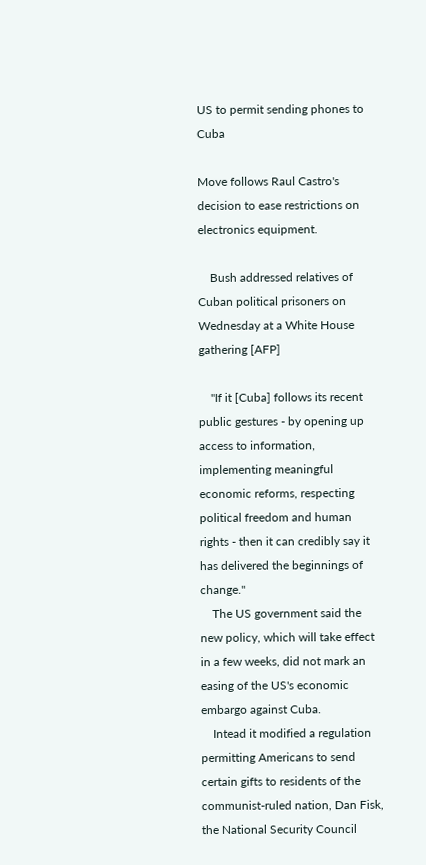US to permit sending phones to Cuba

Move follows Raul Castro's decision to ease restrictions on electronics equipment.

    Bush addressed relatives of Cuban political prisoners on Wednesday at a White House gathering [AFP]

    "If it [Cuba] follows its recent public gestures - by opening up access to information, implementing meaningful economic reforms, respecting political freedom and human rights - then it can credibly say it has delivered the beginnings of change."
    The US government said the new policy, which will take effect in a few weeks, did not mark an easing of the US's economic embargo against Cuba.
    Intead it modified a regulation permitting Americans to send certain gifts to residents of the communist-ruled nation, Dan Fisk, the National Security Council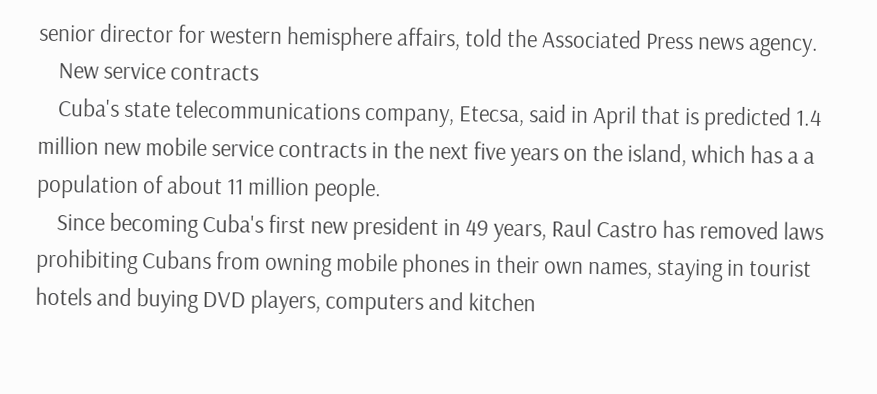senior director for western hemisphere affairs, told the Associated Press news agency.
    New service contracts
    Cuba's state telecommunications company, Etecsa, said in April that is predicted 1.4 million new mobile service contracts in the next five years on the island, which has a a population of about 11 million people.
    Since becoming Cuba's first new president in 49 years, Raul Castro has removed laws prohibiting Cubans from owning mobile phones in their own names, staying in tourist hotels and buying DVD players, computers and kitchen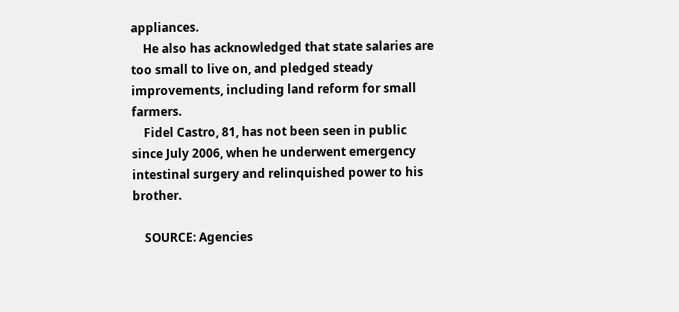appliances.
    He also has acknowledged that state salaries are too small to live on, and pledged steady improvements, including land reform for small farmers.
    Fidel Castro, 81, has not been seen in public since July 2006, when he underwent emergency intestinal surgery and relinquished power to his brother.

    SOURCE: Agencies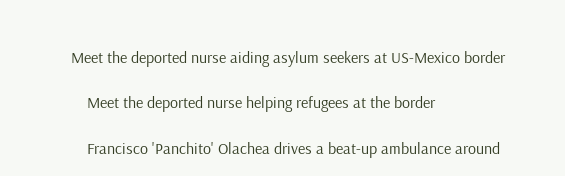Meet the deported nurse aiding asylum seekers at US-Mexico border

    Meet the deported nurse helping refugees at the border

    Francisco 'Panchito' Olachea drives a beat-up ambulance around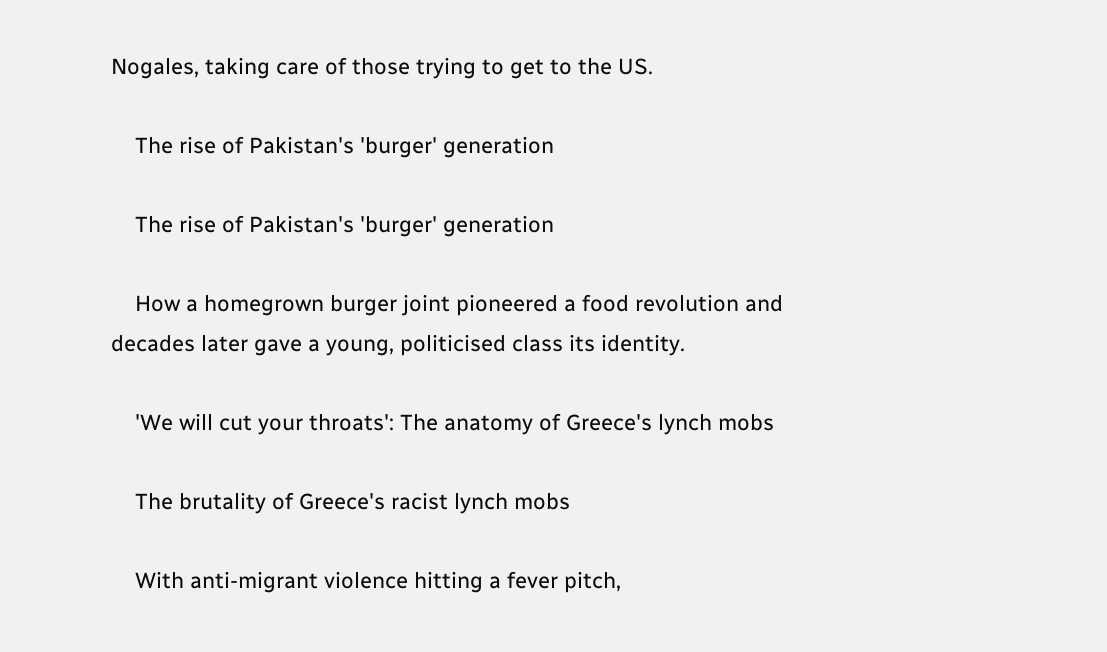Nogales, taking care of those trying to get to the US.

    The rise of Pakistan's 'burger' generation

    The rise of Pakistan's 'burger' generation

    How a homegrown burger joint pioneered a food revolution and decades later gave a young, politicised class its identity.

    'We will cut your throats': The anatomy of Greece's lynch mobs

    The brutality of Greece's racist lynch mobs

    With anti-migrant violence hitting a fever pitch,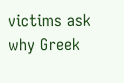victims ask why Greek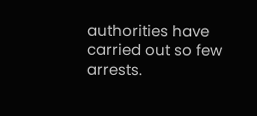authorities have carried out so few arrests.